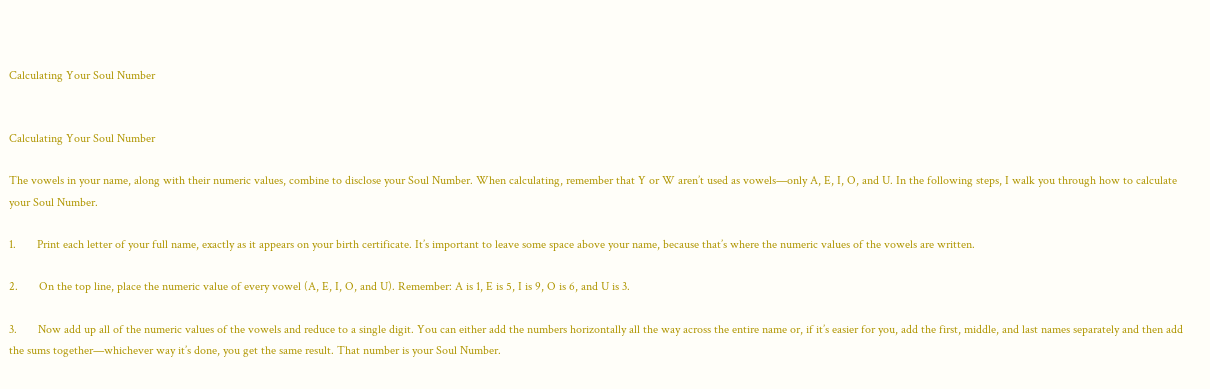Calculating Your Soul Number


Calculating Your Soul Number

The vowels in your name, along with their numeric values, combine to disclose your Soul Number. When calculating, remember that Y or W aren’t used as vowels—only A, E, I, O, and U. In the following steps, I walk you through how to calculate your Soul Number.

1.       Print each letter of your full name, exactly as it appears on your birth certificate. It’s important to leave some space above your name, because that’s where the numeric values of the vowels are written.

2.       On the top line, place the numeric value of every vowel (A, E, I, O, and U). Remember: A is 1, E is 5, I is 9, O is 6, and U is 3.

3.       Now add up all of the numeric values of the vowels and reduce to a single digit. You can either add the numbers horizontally all the way across the entire name or, if it’s easier for you, add the first, middle, and last names separately and then add the sums together—whichever way it’s done, you get the same result. That number is your Soul Number.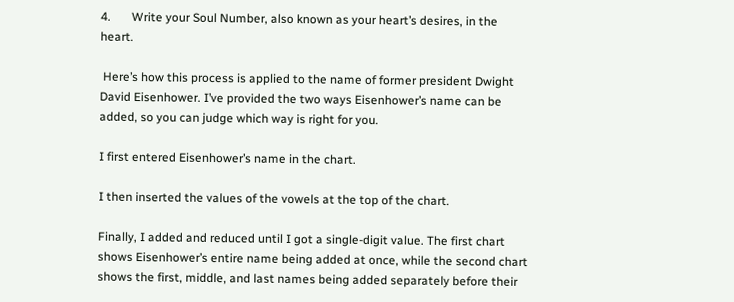4.       Write your Soul Number, also known as your heart’s desires, in the heart.

 Here’s how this process is applied to the name of former president Dwight David Eisenhower. I’ve provided the two ways Eisenhower’s name can be added, so you can judge which way is right for you.

I first entered Eisenhower’s name in the chart.

I then inserted the values of the vowels at the top of the chart.

Finally, I added and reduced until I got a single-digit value. The first chart shows Eisenhower’s entire name being added at once, while the second chart shows the first, middle, and last names being added separately before their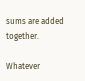sums are added together.

Whatever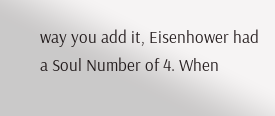way you add it, Eisenhower had a Soul Number of 4. When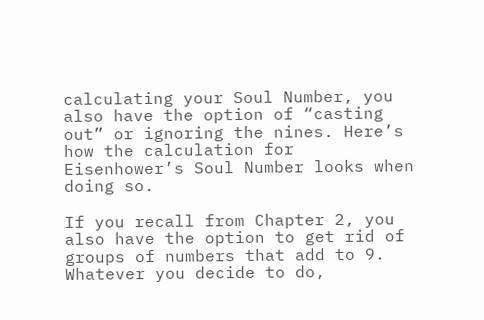calculating your Soul Number, you also have the option of “casting out” or ignoring the nines. Here’s how the calculation for Eisenhower’s Soul Number looks when doing so.

If you recall from Chapter 2, you also have the option to get rid of groups of numbers that add to 9. Whatever you decide to do,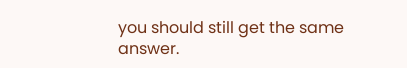you should still get the same answer.